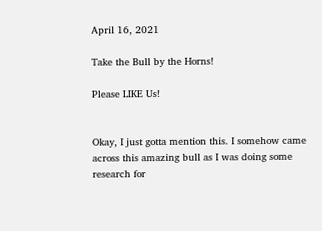April 16, 2021

Take the Bull by the Horns!

Please LIKE Us!


Okay, I just gotta mention this. I somehow came across this amazing bull as I was doing some research for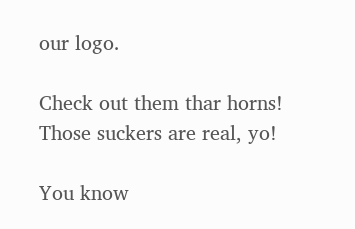our logo.

Check out them thar horns! Those suckers are real, yo!

You know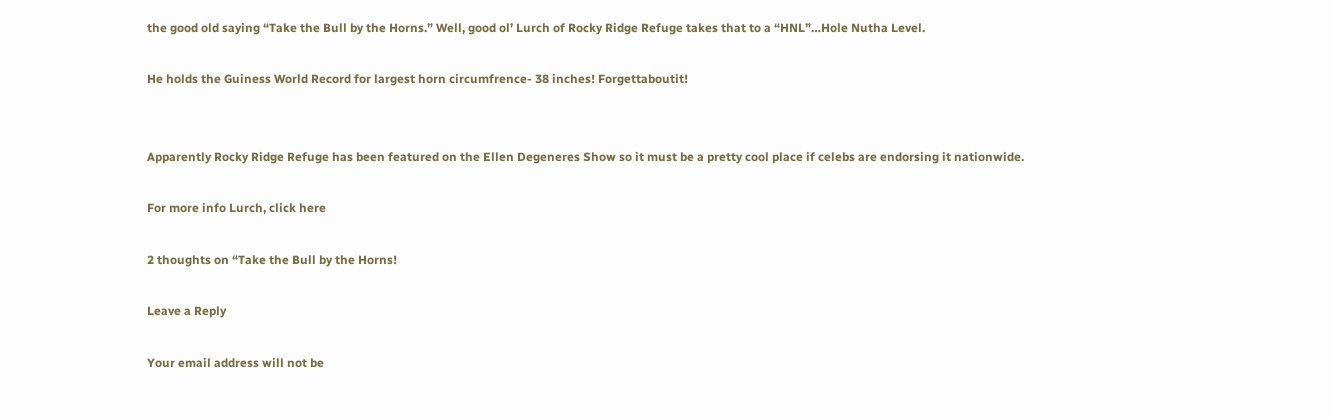the good old saying “Take the Bull by the Horns.” Well, good ol’ Lurch of Rocky Ridge Refuge takes that to a “HNL”…Hole Nutha Level.

He holds the Guiness World Record for largest horn circumfrence- 38 inches! Forgettaboutit!


Apparently Rocky Ridge Refuge has been featured on the Ellen Degeneres Show so it must be a pretty cool place if celebs are endorsing it nationwide.

For more info Lurch, click here

2 thoughts on “Take the Bull by the Horns!

Leave a Reply

Your email address will not be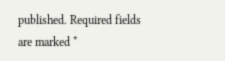published. Required fields are marked *